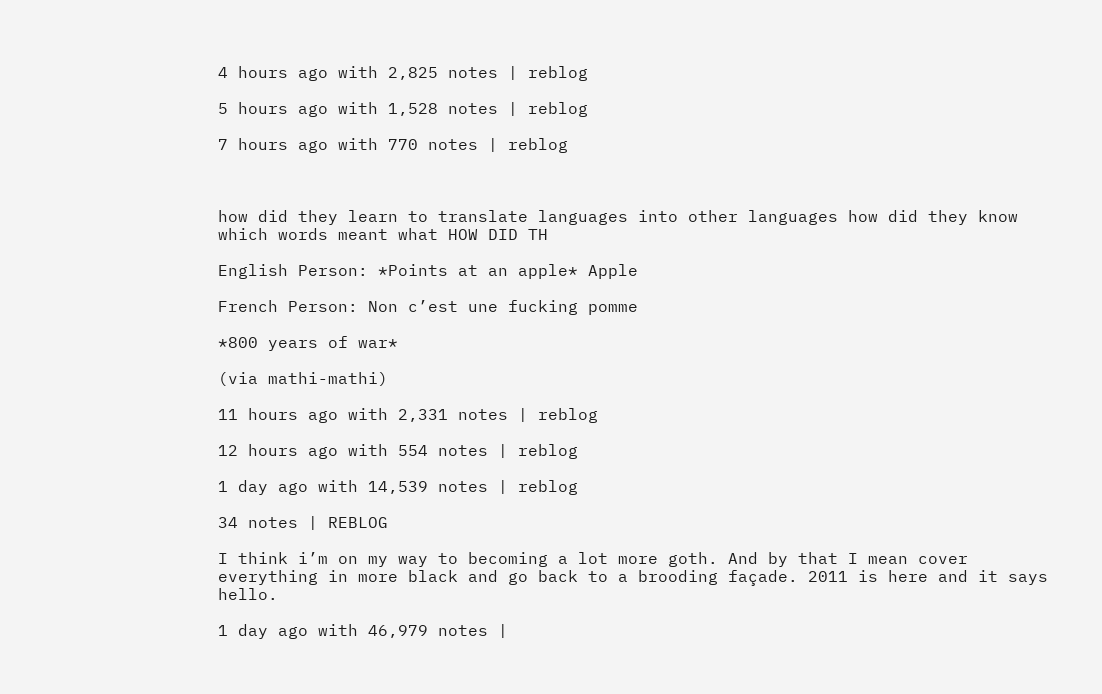4 hours ago with 2,825 notes | reblog

5 hours ago with 1,528 notes | reblog

7 hours ago with 770 notes | reblog



how did they learn to translate languages into other languages how did they know which words meant what HOW DID TH

English Person: *Points at an apple* Apple

French Person: Non c’est une fucking pomme

*800 years of war*

(via mathi-mathi)

11 hours ago with 2,331 notes | reblog

12 hours ago with 554 notes | reblog

1 day ago with 14,539 notes | reblog

34 notes | REBLOG

I think i’m on my way to becoming a lot more goth. And by that I mean cover everything in more black and go back to a brooding façade. 2011 is here and it says hello.

1 day ago with 46,979 notes |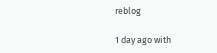reblog

1 day ago with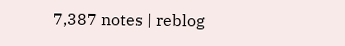7,387 notes | reblog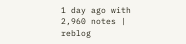1 day ago with 2,960 notes | reblog